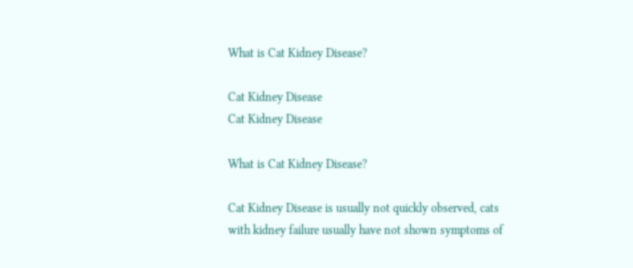What is Cat Kidney Disease?

Cat Kidney Disease
Cat Kidney Disease

What is Cat Kidney Disease?

Cat Kidney Disease is usually not quickly observed, cats with kidney failure usually have not shown symptoms of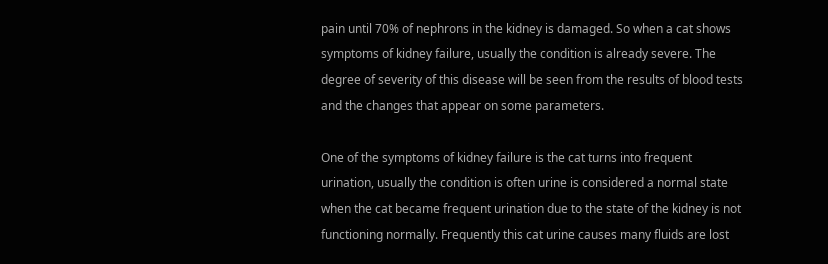pain until 70% of nephrons in the kidney is damaged. So when a cat shows symptoms of kidney failure, usually the condition is already severe. The degree of severity of this disease will be seen from the results of blood tests and the changes that appear on some parameters.

One of the symptoms of kidney failure is the cat turns into frequent urination, usually the condition is often urine is considered a normal state when the cat became frequent urination due to the state of the kidney is not functioning normally. Frequently this cat urine causes many fluids are lost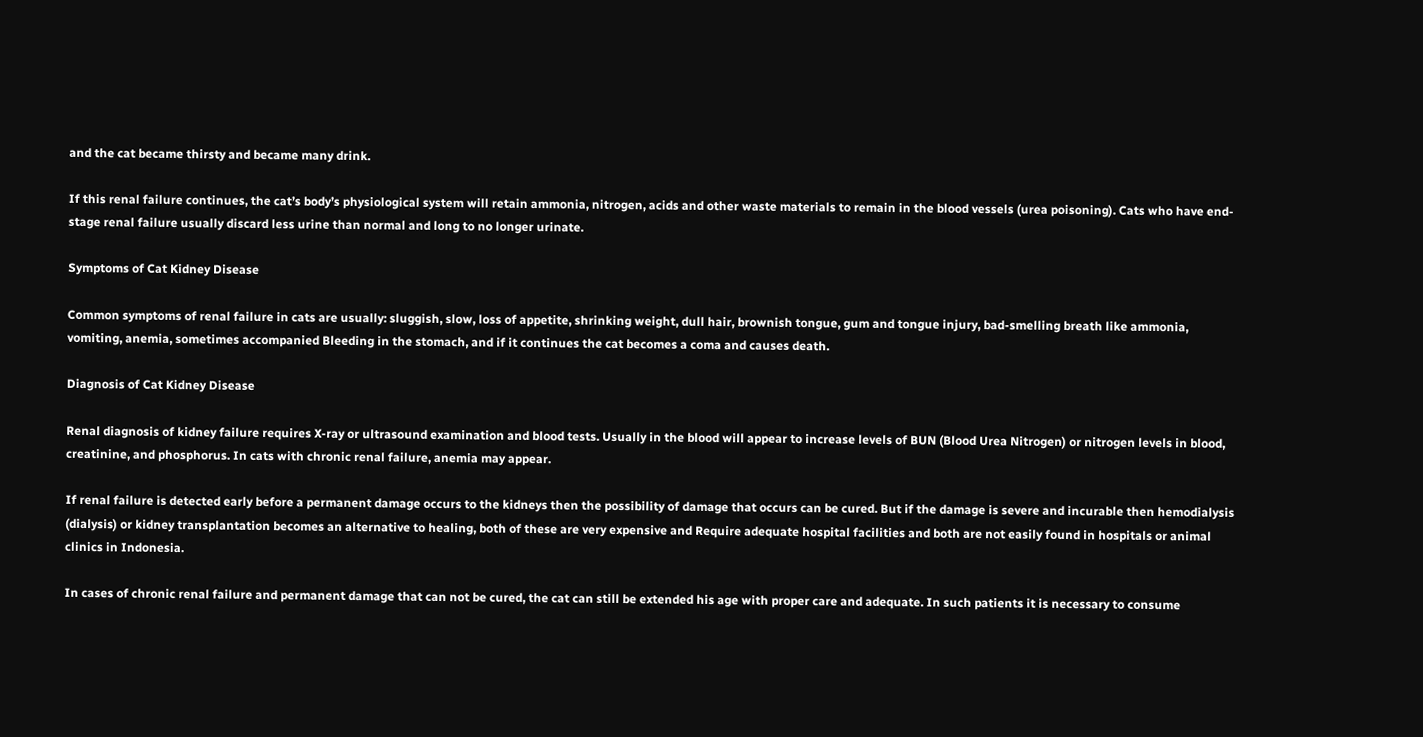and the cat became thirsty and became many drink.

If this renal failure continues, the cat’s body’s physiological system will retain ammonia, nitrogen, acids and other waste materials to remain in the blood vessels (urea poisoning). Cats who have end-stage renal failure usually discard less urine than normal and long to no longer urinate.

Symptoms of Cat Kidney Disease

Common symptoms of renal failure in cats are usually: sluggish, slow, loss of appetite, shrinking weight, dull hair, brownish tongue, gum and tongue injury, bad-smelling breath like ammonia, vomiting, anemia, sometimes accompanied Bleeding in the stomach, and if it continues the cat becomes a coma and causes death.

Diagnosis of Cat Kidney Disease

Renal diagnosis of kidney failure requires X-ray or ultrasound examination and blood tests. Usually in the blood will appear to increase levels of BUN (Blood Urea Nitrogen) or nitrogen levels in blood, creatinine, and phosphorus. In cats with chronic renal failure, anemia may appear.

If renal failure is detected early before a permanent damage occurs to the kidneys then the possibility of damage that occurs can be cured. But if the damage is severe and incurable then hemodialysis (dialysis) or kidney transplantation becomes an alternative to healing, both of these are very expensive and Require adequate hospital facilities and both are not easily found in hospitals or animal clinics in Indonesia.

In cases of chronic renal failure and permanent damage that can not be cured, the cat can still be extended his age with proper care and adequate. In such patients it is necessary to consume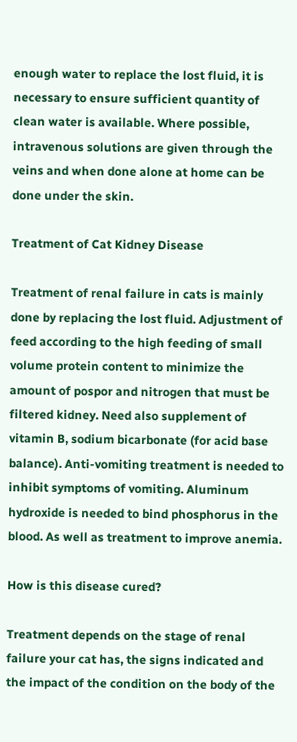enough water to replace the lost fluid, it is necessary to ensure sufficient quantity of clean water is available. Where possible, intravenous solutions are given through the veins and when done alone at home can be done under the skin.

Treatment of Cat Kidney Disease

Treatment of renal failure in cats is mainly done by replacing the lost fluid. Adjustment of feed according to the high feeding of small volume protein content to minimize the amount of pospor and nitrogen that must be filtered kidney. Need also supplement of vitamin B, sodium bicarbonate (for acid base balance). Anti-vomiting treatment is needed to inhibit symptoms of vomiting. Aluminum hydroxide is needed to bind phosphorus in the blood. As well as treatment to improve anemia.

How is this disease cured?

Treatment depends on the stage of renal failure your cat has, the signs indicated and the impact of the condition on the body of the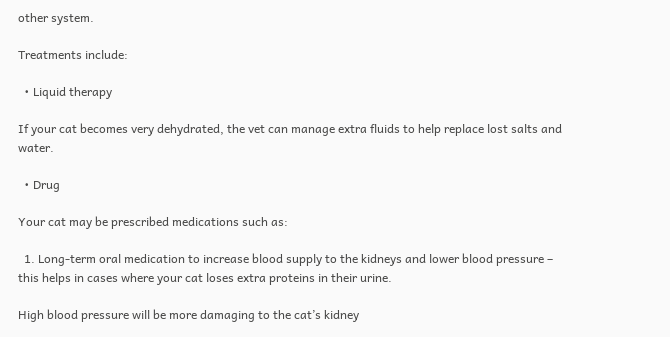other system.

Treatments include:

  • Liquid therapy

If your cat becomes very dehydrated, the vet can manage extra fluids to help replace lost salts and water.

  • Drug

Your cat may be prescribed medications such as:

  1. Long-term oral medication to increase blood supply to the kidneys and lower blood pressure – this helps in cases where your cat loses extra proteins in their urine.

High blood pressure will be more damaging to the cat’s kidney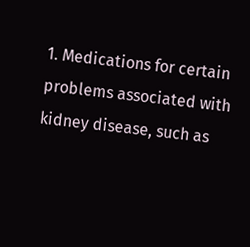1. Medications for certain problems associated with kidney disease, such as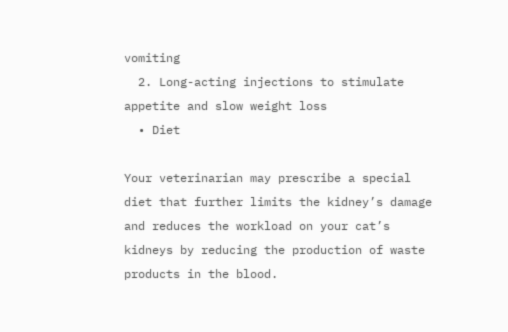vomiting
  2. Long-acting injections to stimulate appetite and slow weight loss
  • Diet

Your veterinarian may prescribe a special diet that further limits the kidney’s damage and reduces the workload on your cat’s kidneys by reducing the production of waste products in the blood.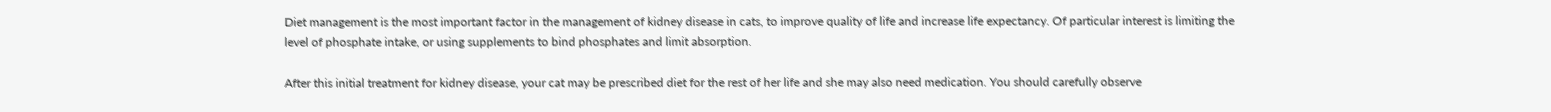Diet management is the most important factor in the management of kidney disease in cats, to improve quality of life and increase life expectancy. Of particular interest is limiting the level of phosphate intake, or using supplements to bind phosphates and limit absorption.

After this initial treatment for kidney disease, your cat may be prescribed diet for the rest of her life and she may also need medication. You should carefully observe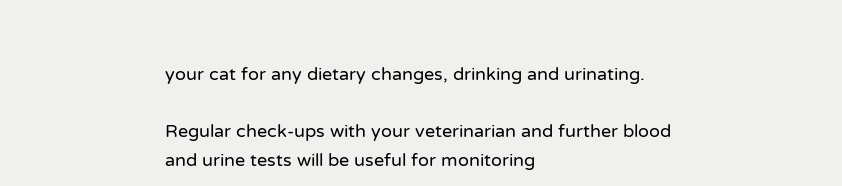your cat for any dietary changes, drinking and urinating.

Regular check-ups with your veterinarian and further blood and urine tests will be useful for monitoring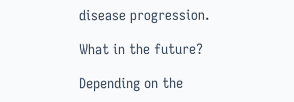disease progression.

What in the future?

Depending on the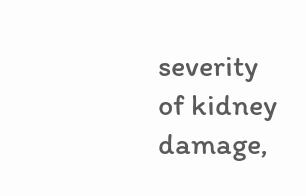severity of kidney damage,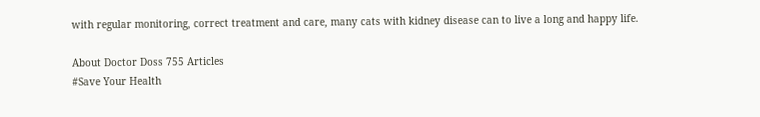with regular monitoring, correct treatment and care, many cats with kidney disease can to live a long and happy life.

About Doctor Doss 755 Articles
#Save Your Health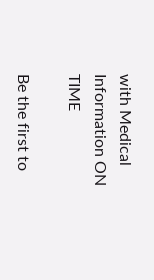with Medical Information ON TIME

Be the first to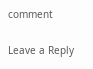comment

Leave a Reply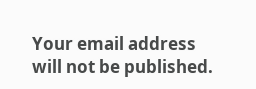Your email address will not be published.